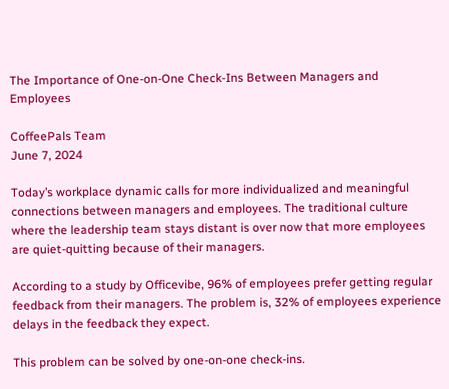The Importance of One-on-One Check-Ins Between Managers and Employees

CoffeePals Team
June 7, 2024

Today’s workplace dynamic calls for more individualized and meaningful connections between managers and employees. The traditional culture where the leadership team stays distant is over now that more employees are quiet-quitting because of their managers.

According to a study by Officevibe, 96% of employees prefer getting regular feedback from their managers. The problem is, 32% of employees experience delays in the feedback they expect.

This problem can be solved by one-on-one check-ins.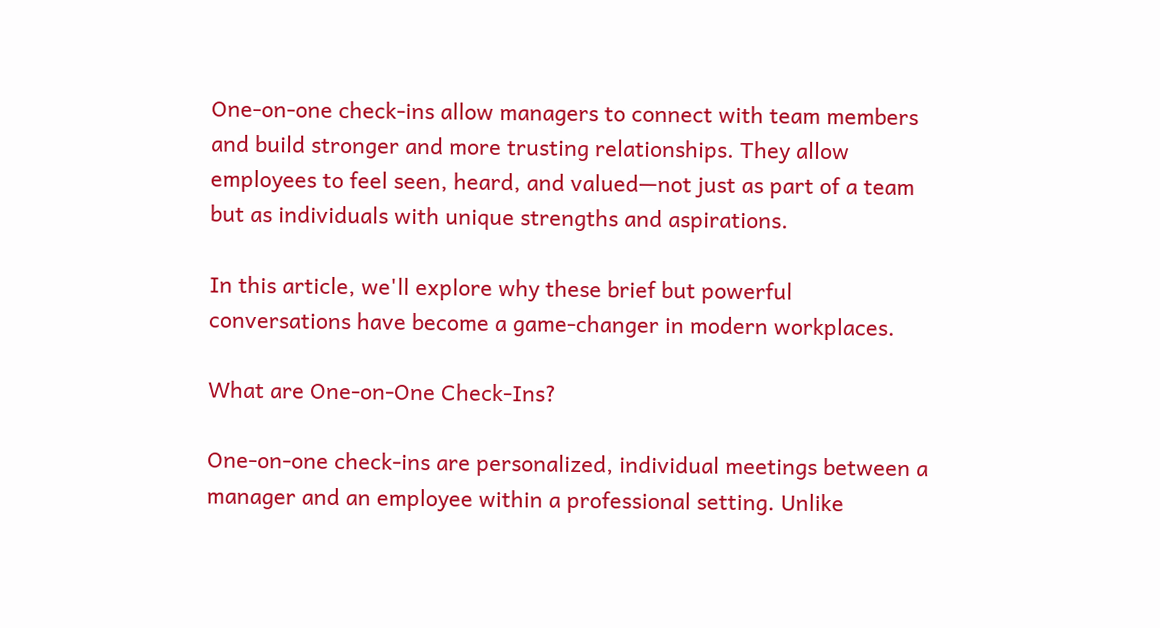One-on-one check-ins allow managers to connect with team members and build stronger and more trusting relationships. They allow employees to feel seen, heard, and valued—not just as part of a team but as individuals with unique strengths and aspirations.

In this article, we'll explore why these brief but powerful conversations have become a game-changer in modern workplaces.

What are One-on-One Check-Ins?

One-on-one check-ins are personalized, individual meetings between a manager and an employee within a professional setting. Unlike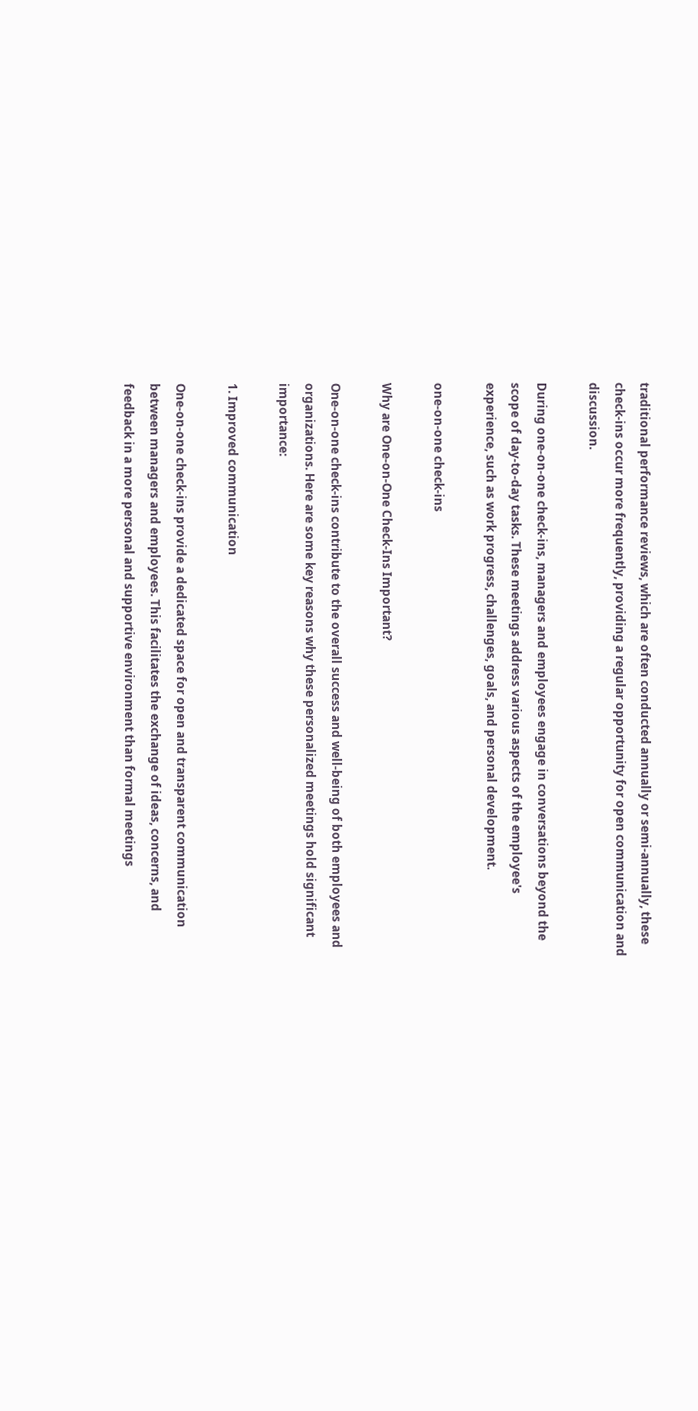traditional performance reviews, which are often conducted annually or semi-annually, these check-ins occur more frequently, providing a regular opportunity for open communication and discussion.

During one-on-one check-ins, managers and employees engage in conversations beyond the scope of day-to-day tasks. These meetings address various aspects of the employee's experience, such as work progress, challenges, goals, and personal development.

one-on-one check-ins

Why are One-on-One Check-Ins Important?

One-on-one check-ins contribute to the overall success and well-being of both employees and organizations. Here are some key reasons why these personalized meetings hold significant importance:

1. Improved communication

One-on-one check-ins provide a dedicated space for open and transparent communication between managers and employees. This facilitates the exchange of ideas, concerns, and feedback in a more personal and supportive environment than formal meetings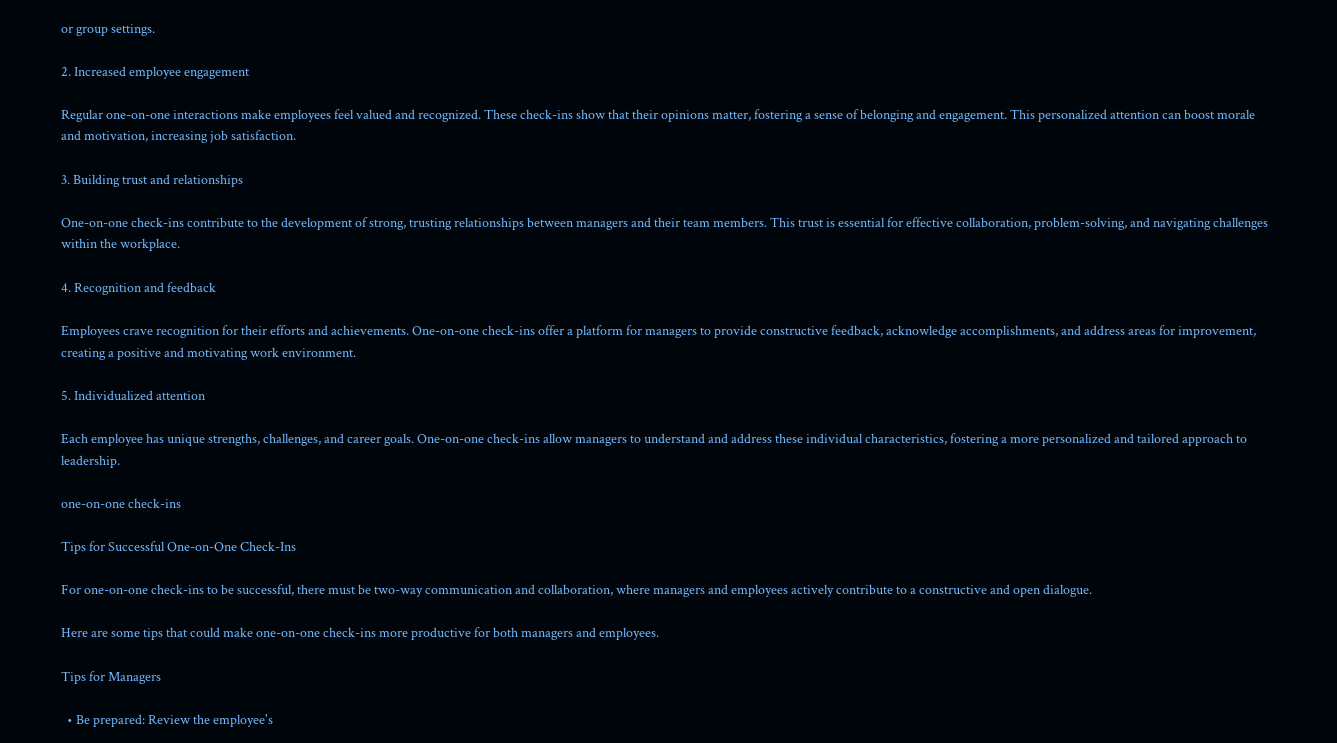or group settings.

2. Increased employee engagement

Regular one-on-one interactions make employees feel valued and recognized. These check-ins show that their opinions matter, fostering a sense of belonging and engagement. This personalized attention can boost morale and motivation, increasing job satisfaction.

3. Building trust and relationships

One-on-one check-ins contribute to the development of strong, trusting relationships between managers and their team members. This trust is essential for effective collaboration, problem-solving, and navigating challenges within the workplace.

4. Recognition and feedback

Employees crave recognition for their efforts and achievements. One-on-one check-ins offer a platform for managers to provide constructive feedback, acknowledge accomplishments, and address areas for improvement, creating a positive and motivating work environment.

5. Individualized attention

Each employee has unique strengths, challenges, and career goals. One-on-one check-ins allow managers to understand and address these individual characteristics, fostering a more personalized and tailored approach to leadership.

one-on-one check-ins

Tips for Successful One-on-One Check-Ins

For one-on-one check-ins to be successful, there must be two-way communication and collaboration, where managers and employees actively contribute to a constructive and open dialogue.

Here are some tips that could make one-on-one check-ins more productive for both managers and employees.

Tips for Managers

  • Be prepared: Review the employee's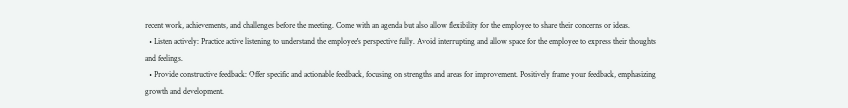recent work, achievements, and challenges before the meeting. Come with an agenda but also allow flexibility for the employee to share their concerns or ideas.
  • Listen actively: Practice active listening to understand the employee's perspective fully. Avoid interrupting and allow space for the employee to express their thoughts and feelings.
  • Provide constructive feedback: Offer specific and actionable feedback, focusing on strengths and areas for improvement. Positively frame your feedback, emphasizing growth and development.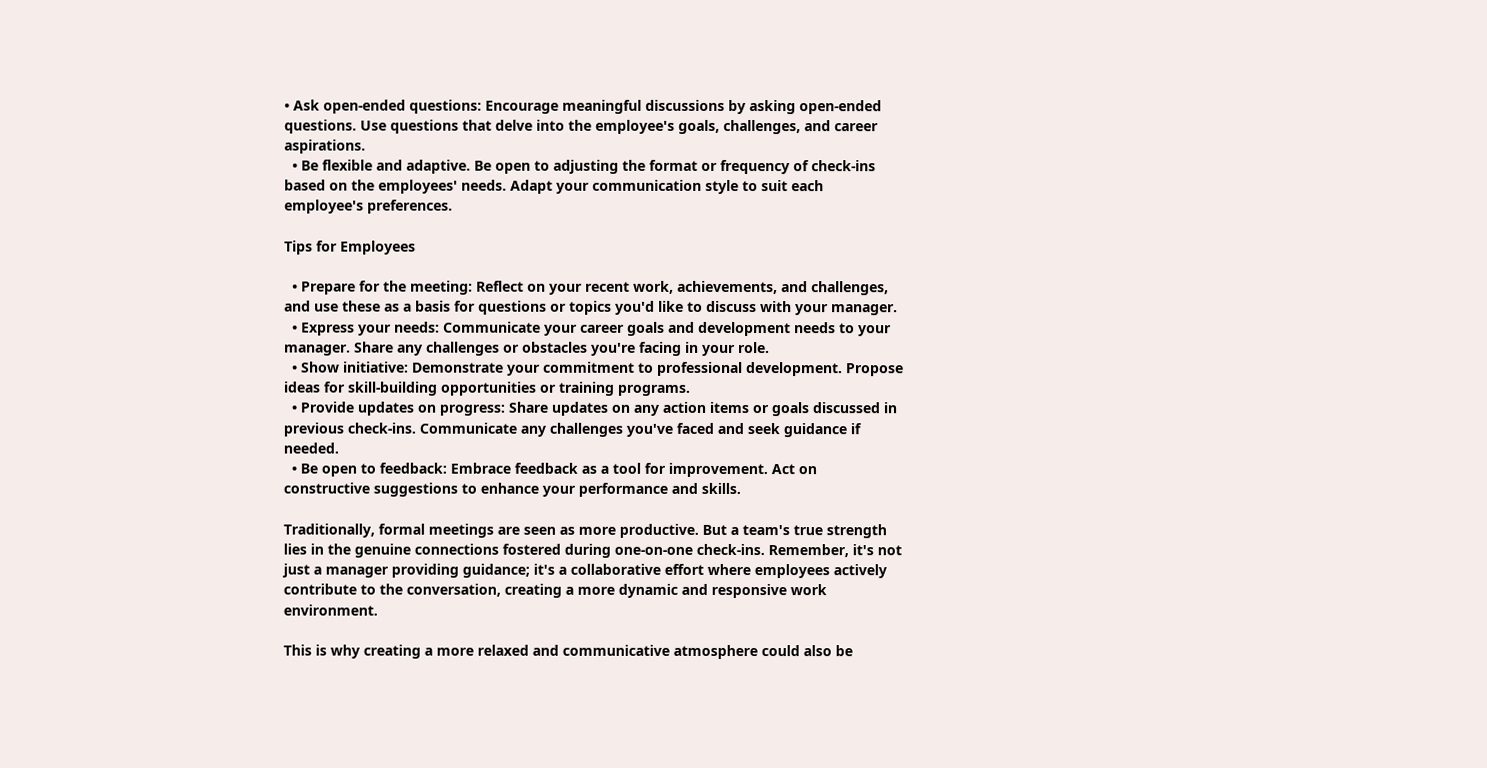• Ask open-ended questions: Encourage meaningful discussions by asking open-ended questions. Use questions that delve into the employee's goals, challenges, and career aspirations.
  • Be flexible and adaptive. Be open to adjusting the format or frequency of check-ins based on the employees' needs. Adapt your communication style to suit each employee's preferences.

Tips for Employees

  • Prepare for the meeting: Reflect on your recent work, achievements, and challenges, and use these as a basis for questions or topics you'd like to discuss with your manager.
  • Express your needs: Communicate your career goals and development needs to your manager. Share any challenges or obstacles you're facing in your role.
  • Show initiative: Demonstrate your commitment to professional development. Propose ideas for skill-building opportunities or training programs.
  • Provide updates on progress: Share updates on any action items or goals discussed in previous check-ins. Communicate any challenges you've faced and seek guidance if needed.
  • Be open to feedback: Embrace feedback as a tool for improvement. Act on constructive suggestions to enhance your performance and skills.

Traditionally, formal meetings are seen as more productive. But a team's true strength lies in the genuine connections fostered during one-on-one check-ins. Remember, it's not just a manager providing guidance; it's a collaborative effort where employees actively contribute to the conversation, creating a more dynamic and responsive work environment.

This is why creating a more relaxed and communicative atmosphere could also be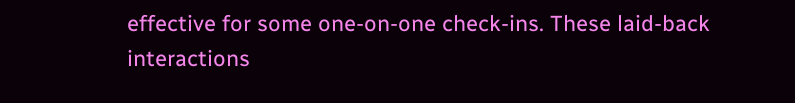effective for some one-on-one check-ins. These laid-back interactions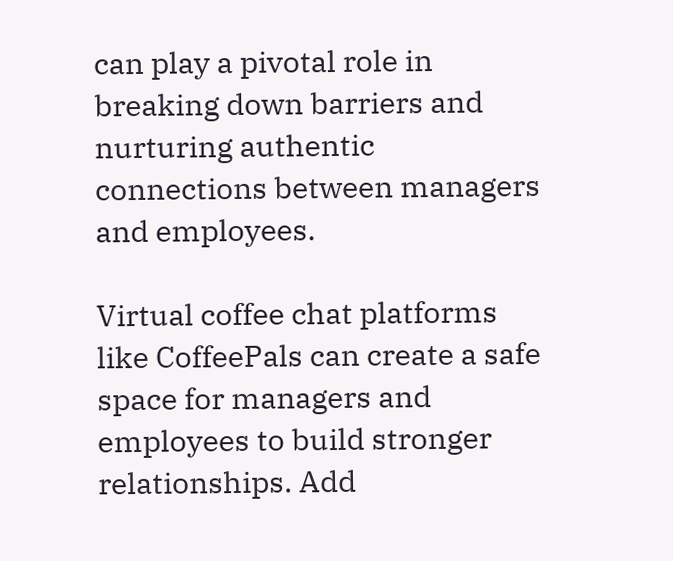can play a pivotal role in breaking down barriers and nurturing authentic connections between managers and employees.

Virtual coffee chat platforms like CoffeePals can create a safe space for managers and employees to build stronger relationships. Add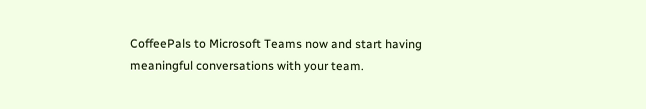CoffeePals to Microsoft Teams now and start having meaningful conversations with your team.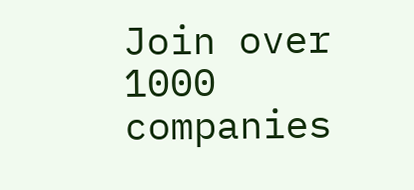Join over 1000 companies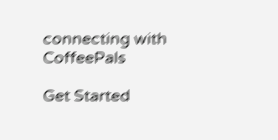connecting with CoffeePals

Get Started